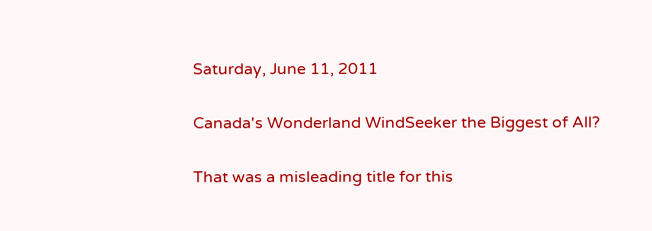Saturday, June 11, 2011

Canada's Wonderland WindSeeker the Biggest of All?

That was a misleading title for this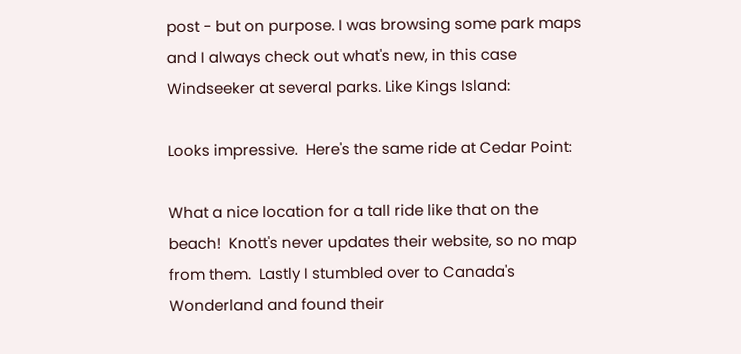post - but on purpose. I was browsing some park maps and I always check out what's new, in this case Windseeker at several parks. Like Kings Island:

Looks impressive.  Here's the same ride at Cedar Point:

What a nice location for a tall ride like that on the beach!  Knott's never updates their website, so no map from them.  Lastly I stumbled over to Canada's Wonderland and found their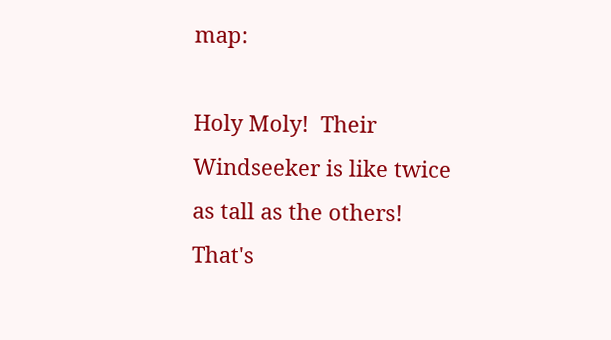map:

Holy Moly!  Their Windseeker is like twice as tall as the others!  That's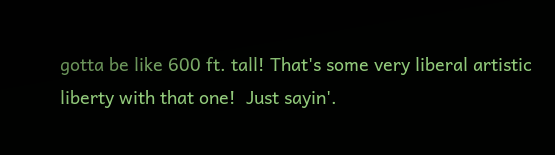gotta be like 600 ft. tall! That's some very liberal artistic liberty with that one!  Just sayin'.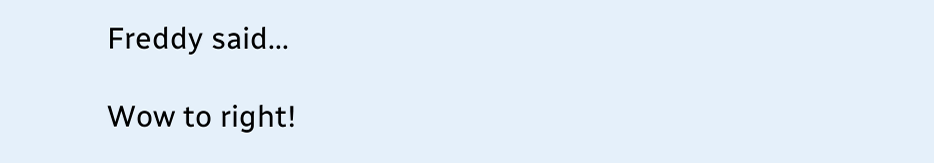Freddy said...

Wow to right!